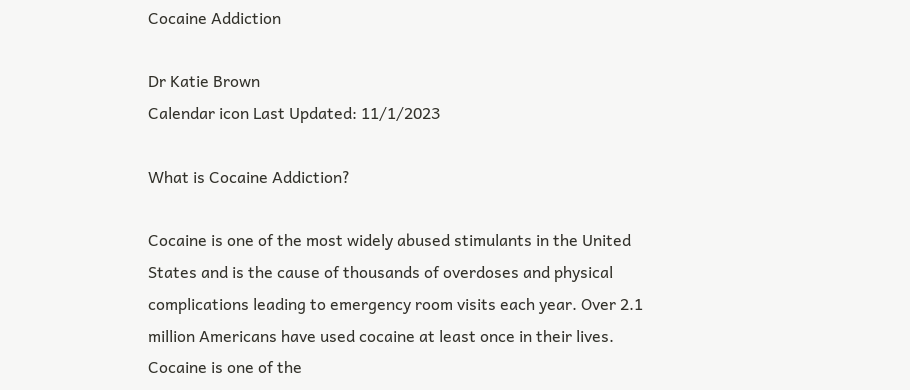Cocaine Addiction

Dr Katie Brown
Calendar icon Last Updated: 11/1/2023

What is Cocaine Addiction?

Cocaine is one of the most widely abused stimulants in the United States and is the cause of thousands of overdoses and physical complications leading to emergency room visits each year. Over 2.1 million Americans have used cocaine at least once in their lives. Cocaine is one of the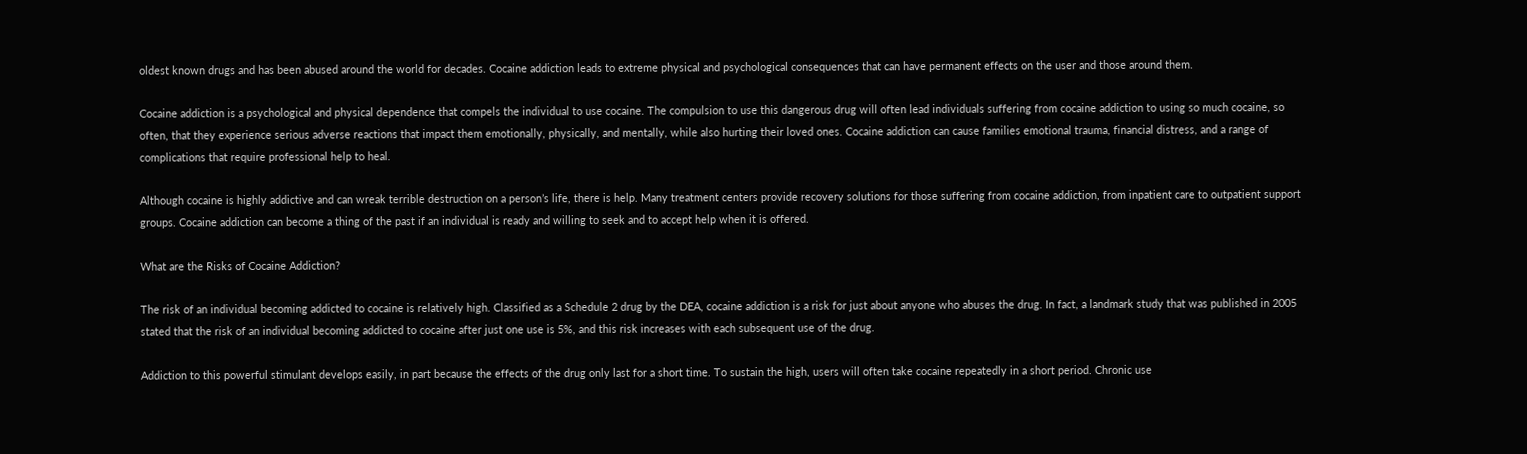oldest known drugs and has been abused around the world for decades. Cocaine addiction leads to extreme physical and psychological consequences that can have permanent effects on the user and those around them.

Cocaine addiction is a psychological and physical dependence that compels the individual to use cocaine. The compulsion to use this dangerous drug will often lead individuals suffering from cocaine addiction to using so much cocaine, so often, that they experience serious adverse reactions that impact them emotionally, physically, and mentally, while also hurting their loved ones. Cocaine addiction can cause families emotional trauma, financial distress, and a range of complications that require professional help to heal.

Although cocaine is highly addictive and can wreak terrible destruction on a person’s life, there is help. Many treatment centers provide recovery solutions for those suffering from cocaine addiction, from inpatient care to outpatient support groups. Cocaine addiction can become a thing of the past if an individual is ready and willing to seek and to accept help when it is offered.

What are the Risks of Cocaine Addiction?

The risk of an individual becoming addicted to cocaine is relatively high. Classified as a Schedule 2 drug by the DEA, cocaine addiction is a risk for just about anyone who abuses the drug. In fact, a landmark study that was published in 2005 stated that the risk of an individual becoming addicted to cocaine after just one use is 5%, and this risk increases with each subsequent use of the drug.

Addiction to this powerful stimulant develops easily, in part because the effects of the drug only last for a short time. To sustain the high, users will often take cocaine repeatedly in a short period. Chronic use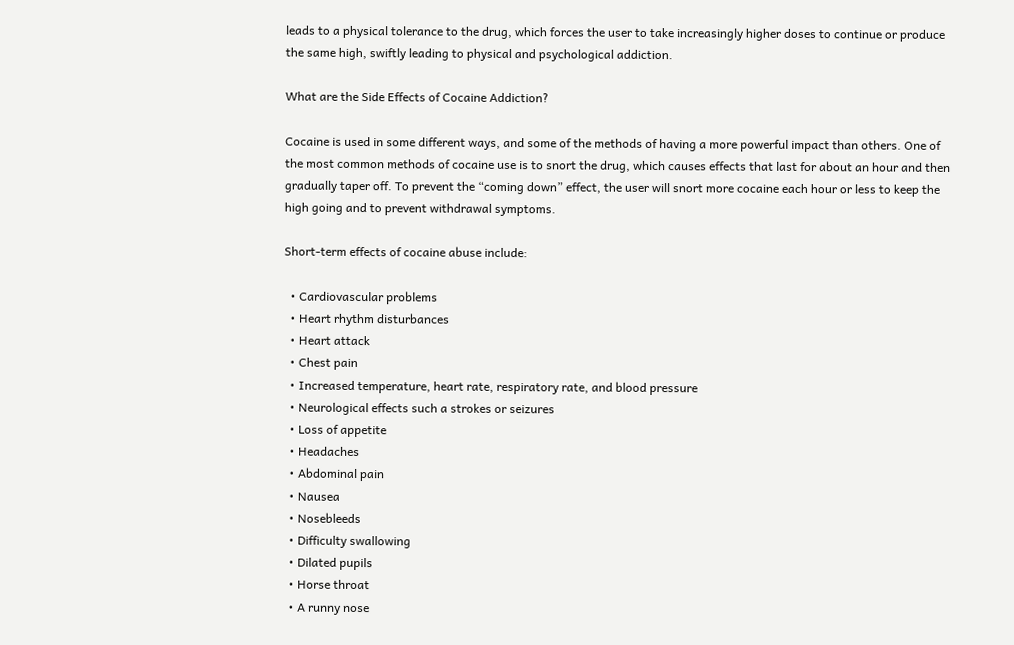leads to a physical tolerance to the drug, which forces the user to take increasingly higher doses to continue or produce the same high, swiftly leading to physical and psychological addiction.

What are the Side Effects of Cocaine Addiction?

Cocaine is used in some different ways, and some of the methods of having a more powerful impact than others. One of the most common methods of cocaine use is to snort the drug, which causes effects that last for about an hour and then gradually taper off. To prevent the “coming down” effect, the user will snort more cocaine each hour or less to keep the high going and to prevent withdrawal symptoms.

Short-term effects of cocaine abuse include:

  • Cardiovascular problems
  • Heart rhythm disturbances
  • Heart attack
  • Chest pain
  • Increased temperature, heart rate, respiratory rate, and blood pressure
  • Neurological effects such a strokes or seizures
  • Loss of appetite
  • Headaches
  • Abdominal pain
  • Nausea
  • Nosebleeds
  • Difficulty swallowing
  • Dilated pupils
  • Horse throat
  • A runny nose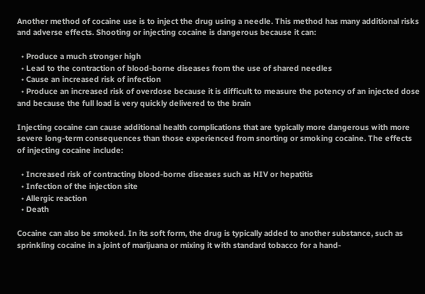Another method of cocaine use is to inject the drug using a needle. This method has many additional risks and adverse effects. Shooting or injecting cocaine is dangerous because it can:

  • Produce a much stronger high
  • Lead to the contraction of blood-borne diseases from the use of shared needles
  • Cause an increased risk of infection
  • Produce an increased risk of overdose because it is difficult to measure the potency of an injected dose and because the full load is very quickly delivered to the brain

Injecting cocaine can cause additional health complications that are typically more dangerous with more severe long-term consequences than those experienced from snorting or smoking cocaine. The effects of injecting cocaine include:

  • Increased risk of contracting blood-borne diseases such as HIV or hepatitis
  • Infection of the injection site
  • Allergic reaction
  • Death

Cocaine can also be smoked. In its soft form, the drug is typically added to another substance, such as sprinkling cocaine in a joint of marijuana or mixing it with standard tobacco for a hand-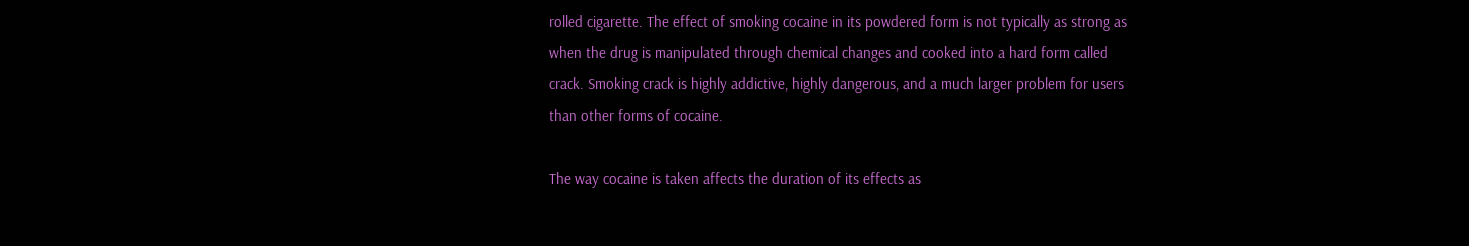rolled cigarette. The effect of smoking cocaine in its powdered form is not typically as strong as when the drug is manipulated through chemical changes and cooked into a hard form called crack. Smoking crack is highly addictive, highly dangerous, and a much larger problem for users than other forms of cocaine.

The way cocaine is taken affects the duration of its effects as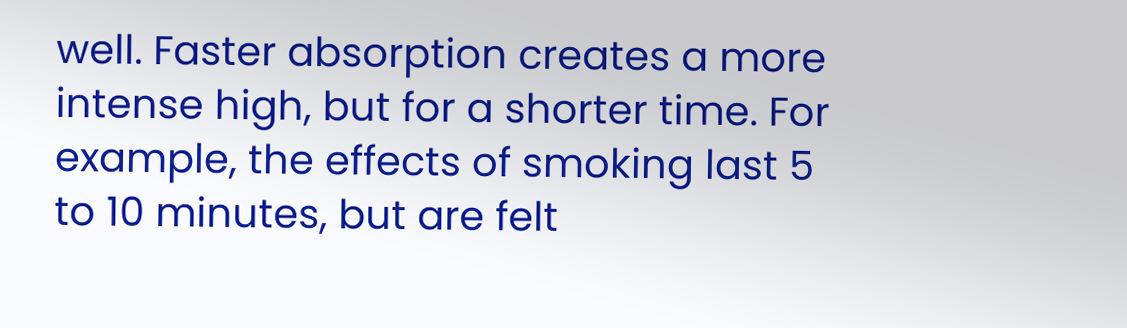well. Faster absorption creates a more intense high, but for a shorter time. For example, the effects of smoking last 5 to 10 minutes, but are felt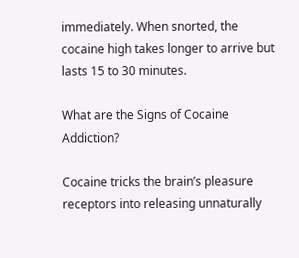immediately. When snorted, the cocaine high takes longer to arrive but lasts 15 to 30 minutes.

What are the Signs of Cocaine Addiction?

Cocaine tricks the brain’s pleasure receptors into releasing unnaturally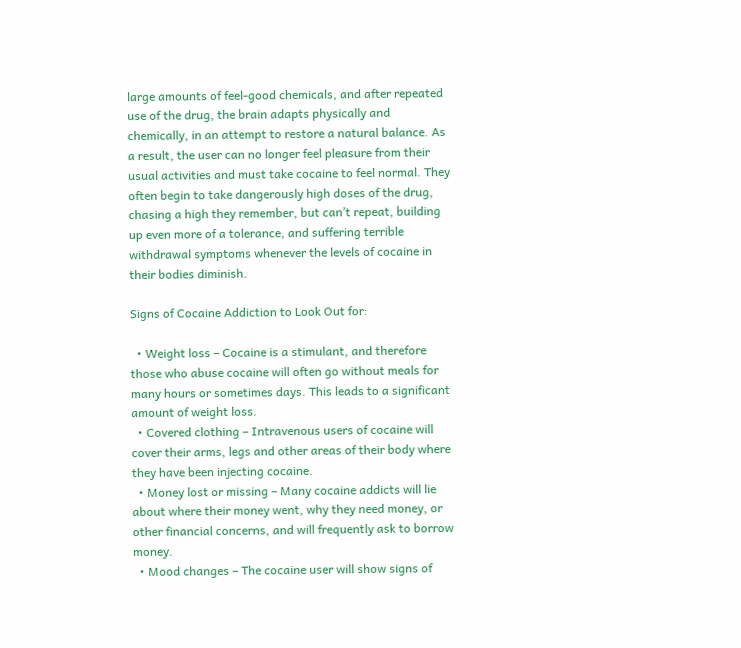large amounts of feel-good chemicals, and after repeated use of the drug, the brain adapts physically and chemically, in an attempt to restore a natural balance. As a result, the user can no longer feel pleasure from their usual activities and must take cocaine to feel normal. They often begin to take dangerously high doses of the drug, chasing a high they remember, but can’t repeat, building up even more of a tolerance, and suffering terrible withdrawal symptoms whenever the levels of cocaine in their bodies diminish.

Signs of Cocaine Addiction to Look Out for:

  • Weight loss – Cocaine is a stimulant, and therefore those who abuse cocaine will often go without meals for many hours or sometimes days. This leads to a significant amount of weight loss.
  • Covered clothing – Intravenous users of cocaine will cover their arms, legs and other areas of their body where they have been injecting cocaine.
  • Money lost or missing – Many cocaine addicts will lie about where their money went, why they need money, or other financial concerns, and will frequently ask to borrow money.
  • Mood changes – The cocaine user will show signs of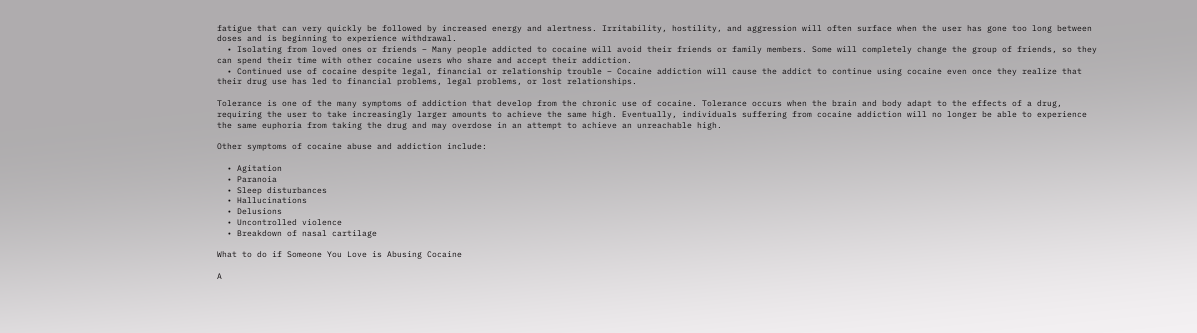fatigue that can very quickly be followed by increased energy and alertness. Irritability, hostility, and aggression will often surface when the user has gone too long between doses and is beginning to experience withdrawal.
  • Isolating from loved ones or friends – Many people addicted to cocaine will avoid their friends or family members. Some will completely change the group of friends, so they can spend their time with other cocaine users who share and accept their addiction.
  • Continued use of cocaine despite legal, financial or relationship trouble – Cocaine addiction will cause the addict to continue using cocaine even once they realize that their drug use has led to financial problems, legal problems, or lost relationships.

Tolerance is one of the many symptoms of addiction that develop from the chronic use of cocaine. Tolerance occurs when the brain and body adapt to the effects of a drug, requiring the user to take increasingly larger amounts to achieve the same high. Eventually, individuals suffering from cocaine addiction will no longer be able to experience the same euphoria from taking the drug and may overdose in an attempt to achieve an unreachable high.

Other symptoms of cocaine abuse and addiction include:

  • Agitation
  • Paranoia
  • Sleep disturbances
  • Hallucinations
  • Delusions
  • Uncontrolled violence
  • Breakdown of nasal cartilage

What to do if Someone You Love is Abusing Cocaine

A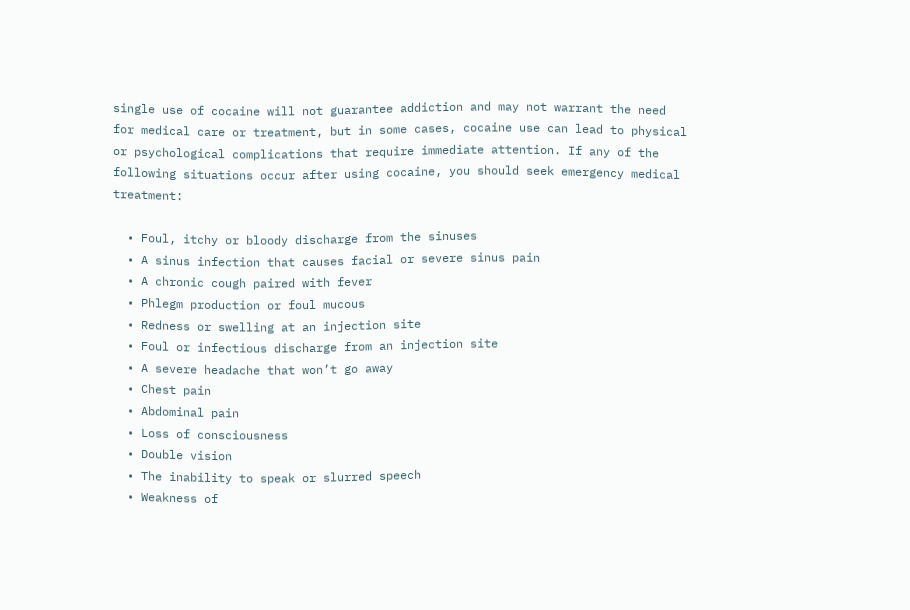single use of cocaine will not guarantee addiction and may not warrant the need for medical care or treatment, but in some cases, cocaine use can lead to physical or psychological complications that require immediate attention. If any of the following situations occur after using cocaine, you should seek emergency medical treatment:

  • Foul, itchy or bloody discharge from the sinuses
  • A sinus infection that causes facial or severe sinus pain
  • A chronic cough paired with fever
  • Phlegm production or foul mucous
  • Redness or swelling at an injection site
  • Foul or infectious discharge from an injection site
  • A severe headache that won’t go away
  • Chest pain
  • Abdominal pain
  • Loss of consciousness
  • Double vision
  • The inability to speak or slurred speech
  • Weakness of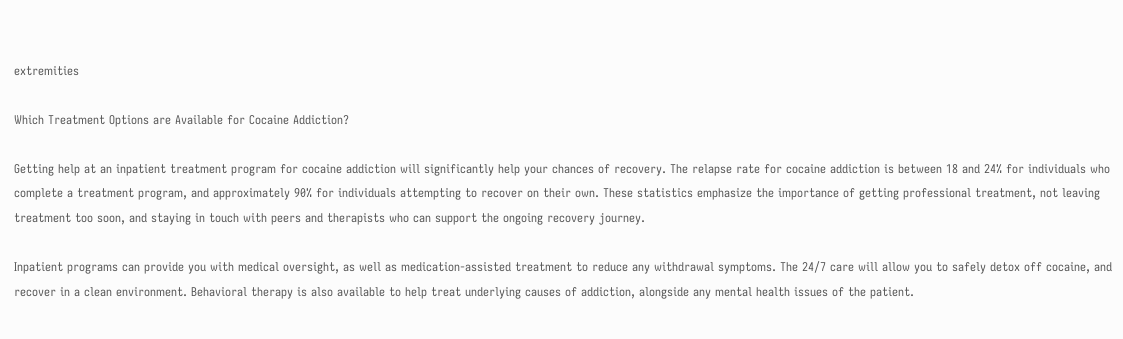extremities

Which Treatment Options are Available for Cocaine Addiction?

Getting help at an inpatient treatment program for cocaine addiction will significantly help your chances of recovery. The relapse rate for cocaine addiction is between 18 and 24% for individuals who complete a treatment program, and approximately 90% for individuals attempting to recover on their own. These statistics emphasize the importance of getting professional treatment, not leaving treatment too soon, and staying in touch with peers and therapists who can support the ongoing recovery journey.

Inpatient programs can provide you with medical oversight, as well as medication-assisted treatment to reduce any withdrawal symptoms. The 24/7 care will allow you to safely detox off cocaine, and recover in a clean environment. Behavioral therapy is also available to help treat underlying causes of addiction, alongside any mental health issues of the patient.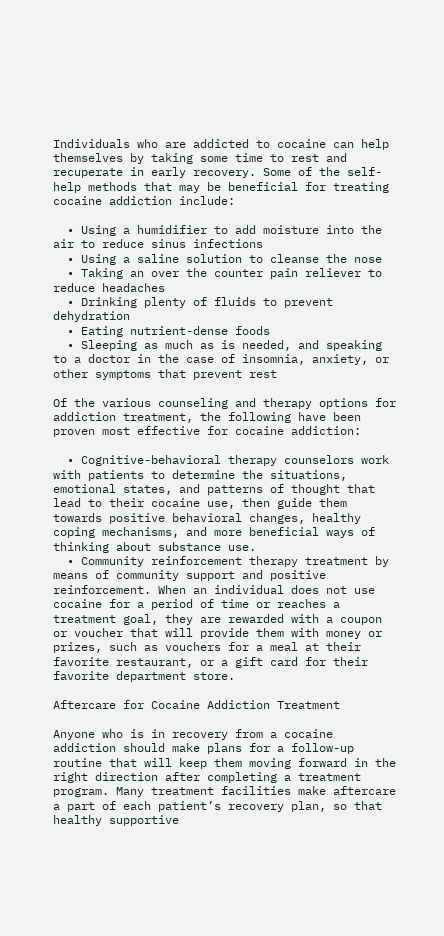Individuals who are addicted to cocaine can help themselves by taking some time to rest and recuperate in early recovery. Some of the self-help methods that may be beneficial for treating cocaine addiction include:

  • Using a humidifier to add moisture into the air to reduce sinus infections
  • Using a saline solution to cleanse the nose
  • Taking an over the counter pain reliever to reduce headaches
  • Drinking plenty of fluids to prevent dehydration
  • Eating nutrient-dense foods
  • Sleeping as much as is needed, and speaking to a doctor in the case of insomnia, anxiety, or other symptoms that prevent rest

Of the various counseling and therapy options for addiction treatment, the following have been proven most effective for cocaine addiction:

  • Cognitive-behavioral therapy counselors work with patients to determine the situations, emotional states, and patterns of thought that lead to their cocaine use, then guide them towards positive behavioral changes, healthy coping mechanisms, and more beneficial ways of thinking about substance use.
  • Community reinforcement therapy treatment by means of community support and positive reinforcement. When an individual does not use cocaine for a period of time or reaches a treatment goal, they are rewarded with a coupon or voucher that will provide them with money or prizes, such as vouchers for a meal at their favorite restaurant, or a gift card for their favorite department store.

Aftercare for Cocaine Addiction Treatment

Anyone who is in recovery from a cocaine addiction should make plans for a follow-up routine that will keep them moving forward in the right direction after completing a treatment program. Many treatment facilities make aftercare a part of each patient’s recovery plan, so that healthy supportive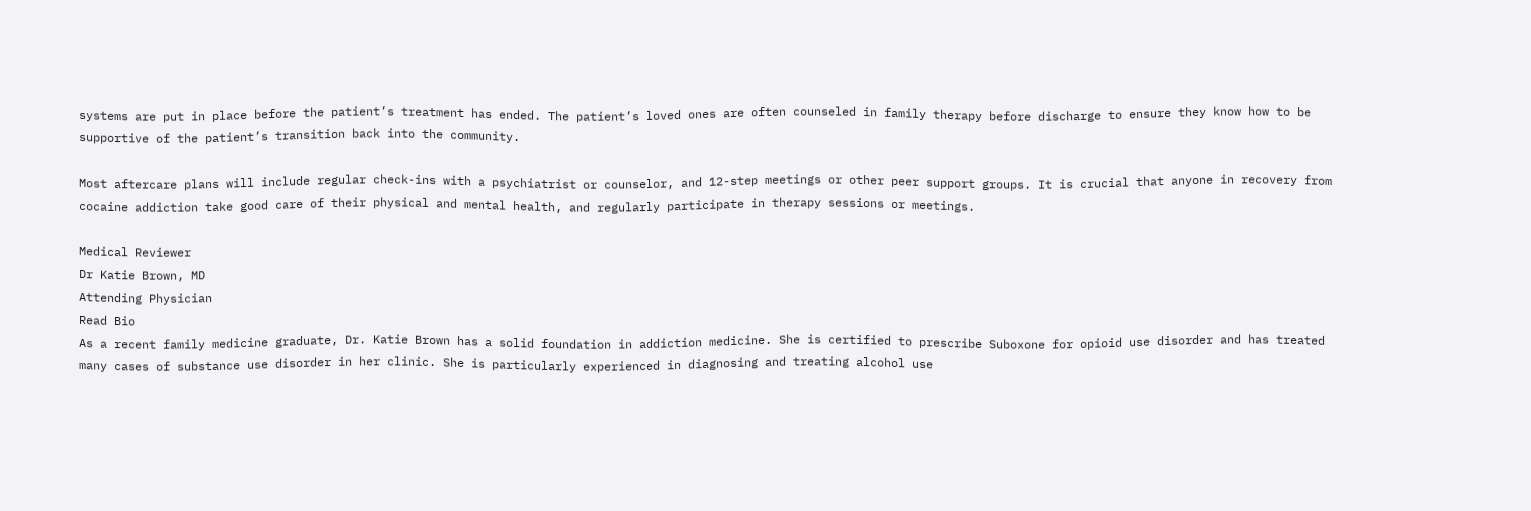systems are put in place before the patient’s treatment has ended. The patient’s loved ones are often counseled in family therapy before discharge to ensure they know how to be supportive of the patient’s transition back into the community.

Most aftercare plans will include regular check-ins with a psychiatrist or counselor, and 12-step meetings or other peer support groups. It is crucial that anyone in recovery from cocaine addiction take good care of their physical and mental health, and regularly participate in therapy sessions or meetings.

Medical Reviewer
Dr Katie Brown, MD
Attending Physician
Read Bio
As a recent family medicine graduate, Dr. Katie Brown has a solid foundation in addiction medicine. She is certified to prescribe Suboxone for opioid use disorder and has treated many cases of substance use disorder in her clinic. She is particularly experienced in diagnosing and treating alcohol use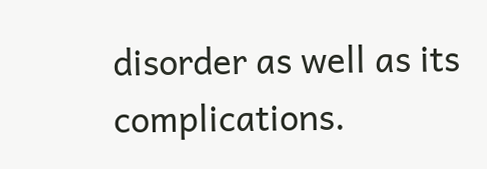disorder as well as its complications.